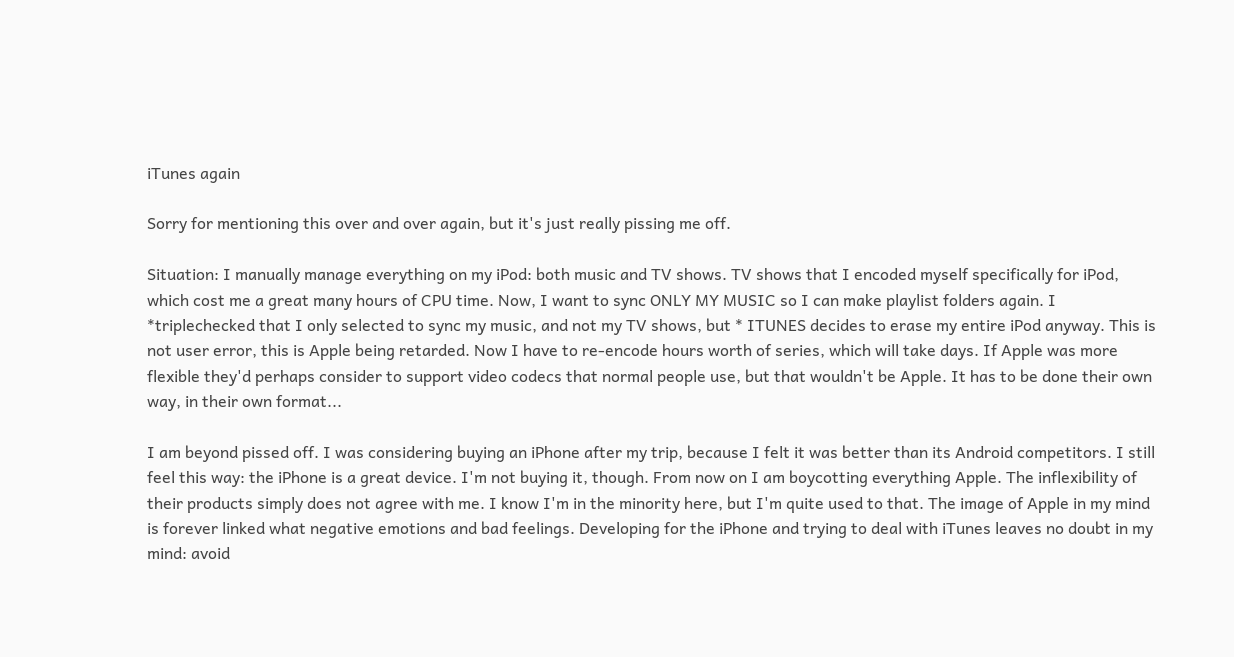iTunes again

Sorry for mentioning this over and over again, but it's just really pissing me off.

Situation: I manually manage everything on my iPod: both music and TV shows. TV shows that I encoded myself specifically for iPod, which cost me a great many hours of CPU time. Now, I want to sync ONLY MY MUSIC so I can make playlist folders again. I *triplechecked that I only selected to sync my music, and not my TV shows, but * ITUNES decides to erase my entire iPod anyway. This is not user error, this is Apple being retarded. Now I have to re-encode hours worth of series, which will take days. If Apple was more flexible they'd perhaps consider to support video codecs that normal people use, but that wouldn't be Apple. It has to be done their own way, in their own format...

I am beyond pissed off. I was considering buying an iPhone after my trip, because I felt it was better than its Android competitors. I still feel this way: the iPhone is a great device. I'm not buying it, though. From now on I am boycotting everything Apple. The inflexibility of their products simply does not agree with me. I know I'm in the minority here, but I'm quite used to that. The image of Apple in my mind is forever linked what negative emotions and bad feelings. Developing for the iPhone and trying to deal with iTunes leaves no doubt in my mind: avoid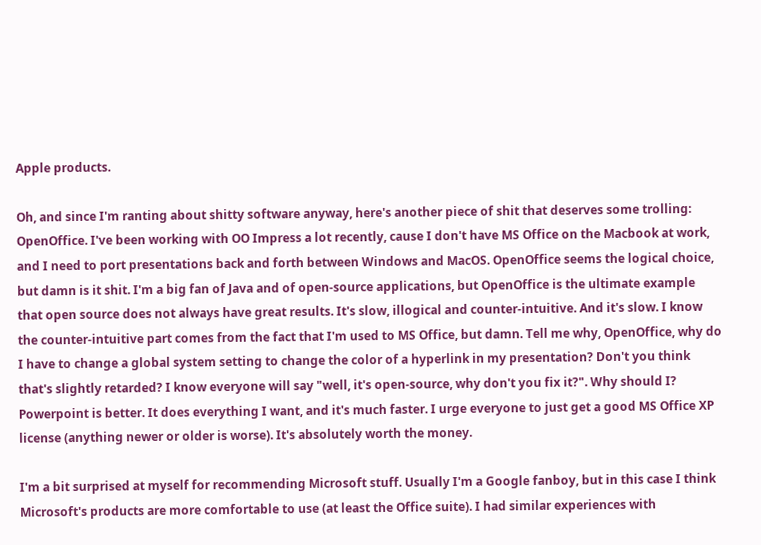Apple products.

Oh, and since I'm ranting about shitty software anyway, here's another piece of shit that deserves some trolling: OpenOffice. I've been working with OO Impress a lot recently, cause I don't have MS Office on the Macbook at work, and I need to port presentations back and forth between Windows and MacOS. OpenOffice seems the logical choice, but damn is it shit. I'm a big fan of Java and of open-source applications, but OpenOffice is the ultimate example that open source does not always have great results. It's slow, illogical and counter-intuitive. And it's slow. I know the counter-intuitive part comes from the fact that I'm used to MS Office, but damn. Tell me why, OpenOffice, why do I have to change a global system setting to change the color of a hyperlink in my presentation? Don't you think that's slightly retarded? I know everyone will say "well, it's open-source, why don't you fix it?". Why should I? Powerpoint is better. It does everything I want, and it's much faster. I urge everyone to just get a good MS Office XP license (anything newer or older is worse). It's absolutely worth the money.

I'm a bit surprised at myself for recommending Microsoft stuff. Usually I'm a Google fanboy, but in this case I think Microsoft's products are more comfortable to use (at least the Office suite). I had similar experiences with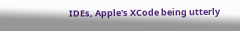IDEs, Apple's XCode being utterly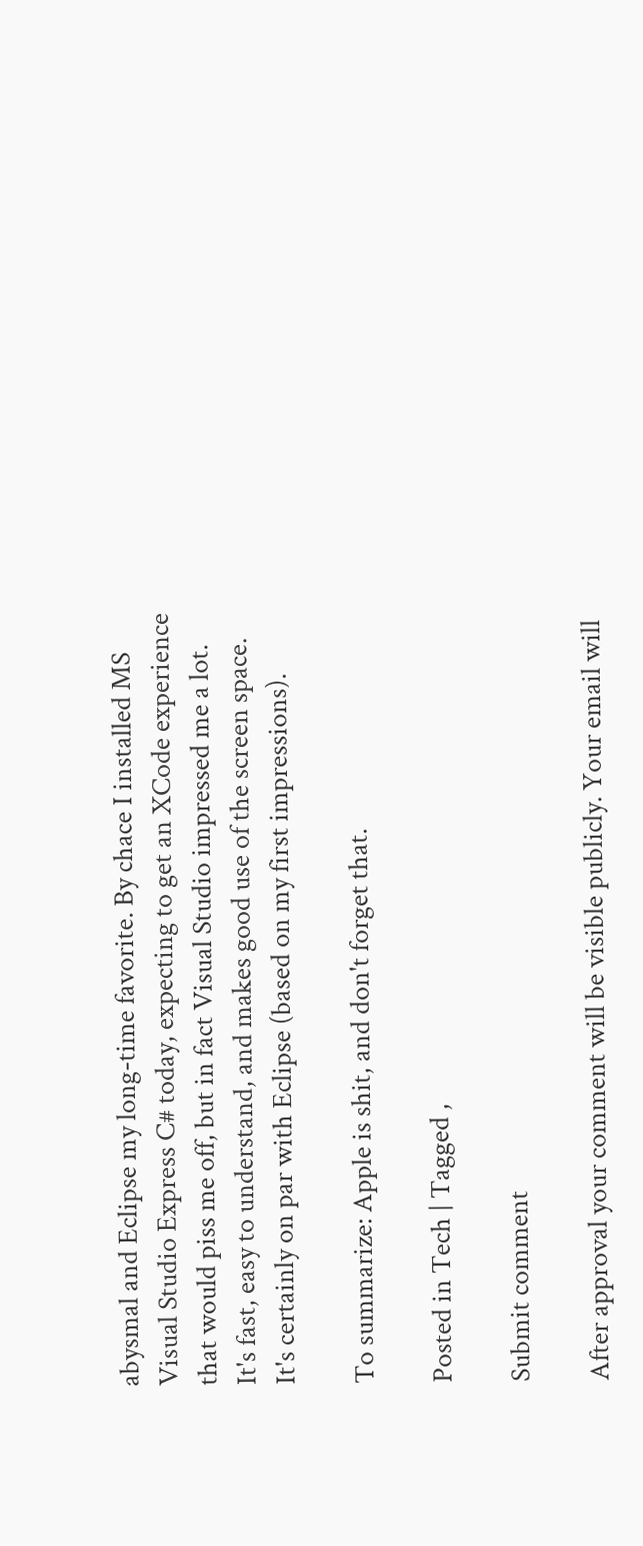abysmal and Eclipse my long-time favorite. By chace I installed MS Visual Studio Express C# today, expecting to get an XCode experience that would piss me off, but in fact Visual Studio impressed me a lot. It's fast, easy to understand, and makes good use of the screen space. It's certainly on par with Eclipse (based on my first impressions).

To summarize: Apple is shit, and don't forget that.

Posted in Tech | Tagged ,

Submit comment

After approval your comment will be visible publicly. Your email will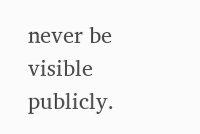never be visible publicly.